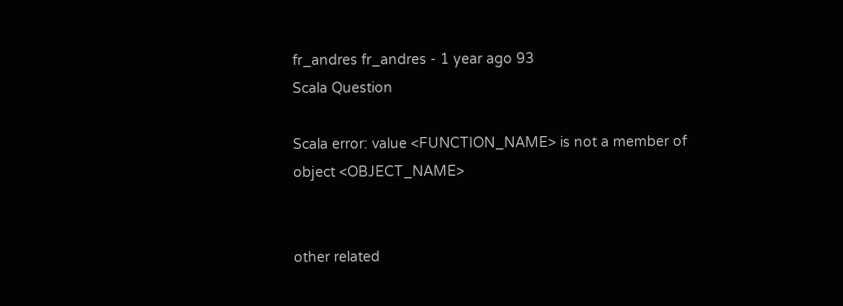fr_andres fr_andres - 1 year ago 93
Scala Question

Scala error: value <FUNCTION_NAME> is not a member of object <OBJECT_NAME>


other related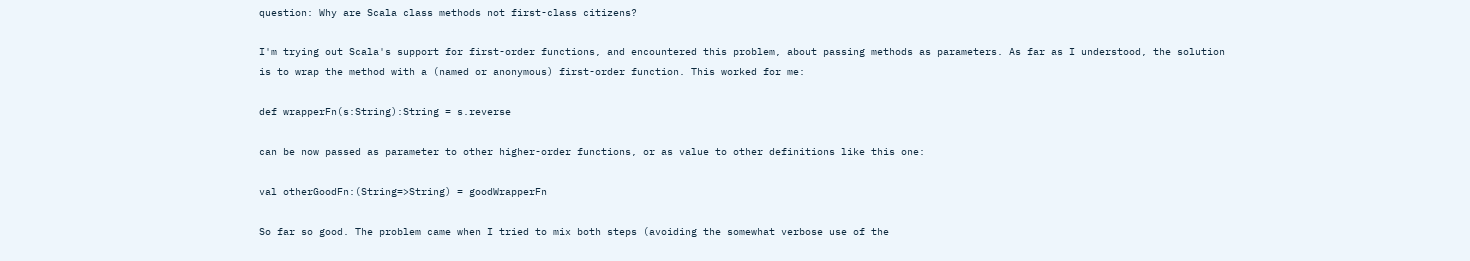question: Why are Scala class methods not first-class citizens?

I'm trying out Scala's support for first-order functions, and encountered this problem, about passing methods as parameters. As far as I understood, the solution is to wrap the method with a (named or anonymous) first-order function. This worked for me:

def wrapperFn(s:String):String = s.reverse

can be now passed as parameter to other higher-order functions, or as value to other definitions like this one:

val otherGoodFn:(String=>String) = goodWrapperFn

So far so good. The problem came when I tried to mix both steps (avoiding the somewhat verbose use of the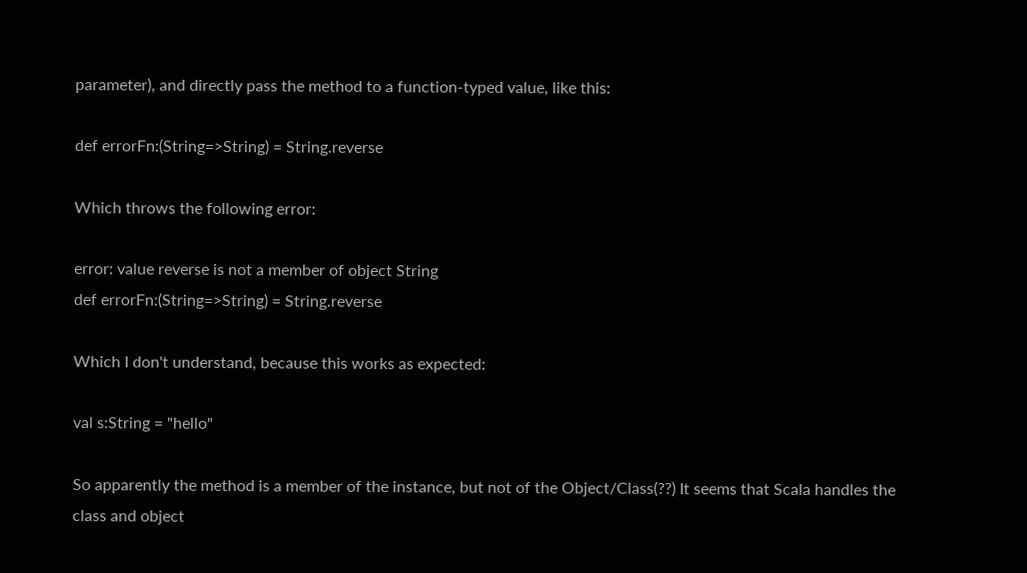parameter), and directly pass the method to a function-typed value, like this:

def errorFn:(String=>String) = String.reverse

Which throws the following error:

error: value reverse is not a member of object String
def errorFn:(String=>String) = String.reverse

Which I don't understand, because this works as expected:

val s:String = "hello"

So apparently the method is a member of the instance, but not of the Object/Class(??) It seems that Scala handles the class and object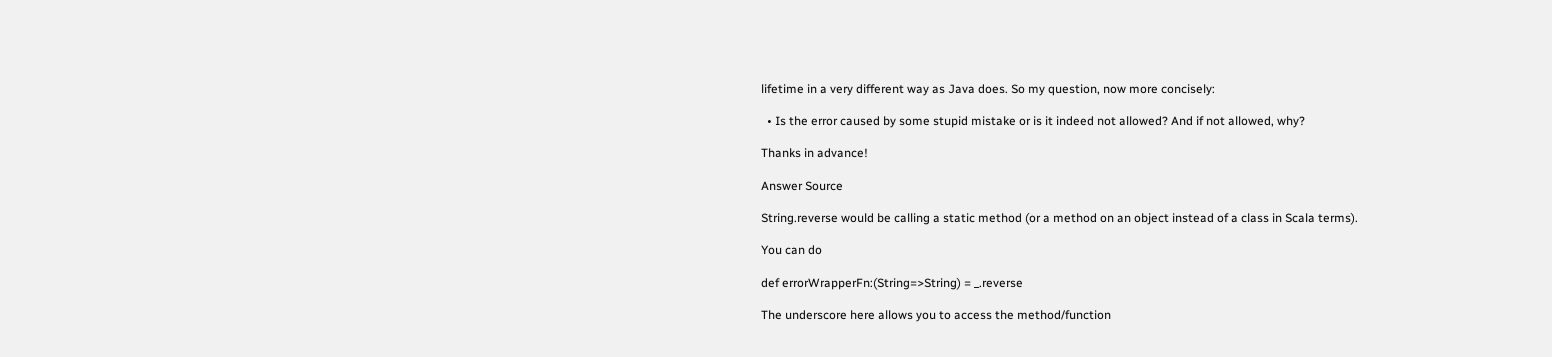lifetime in a very different way as Java does. So my question, now more concisely:

  • Is the error caused by some stupid mistake or is it indeed not allowed? And if not allowed, why?

Thanks in advance!

Answer Source

String.reverse would be calling a static method (or a method on an object instead of a class in Scala terms).

You can do

def errorWrapperFn:(String=>String) = _.reverse

The underscore here allows you to access the method/function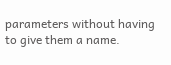parameters without having to give them a name.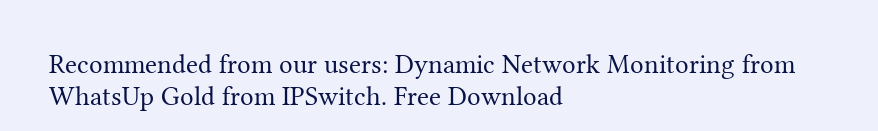Recommended from our users: Dynamic Network Monitoring from WhatsUp Gold from IPSwitch. Free Download